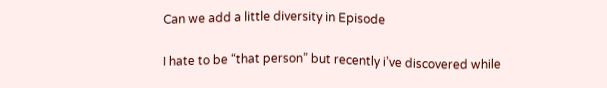Can we add a little diversity in Episode

I hate to be “that person” but recently i’ve discovered while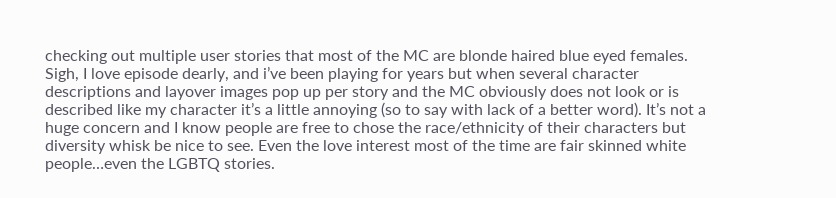checking out multiple user stories that most of the MC are blonde haired blue eyed females. Sigh, I love episode dearly, and i’ve been playing for years but when several character descriptions and layover images pop up per story and the MC obviously does not look or is described like my character it’s a little annoying (so to say with lack of a better word). It’s not a huge concern and I know people are free to chose the race/ethnicity of their characters but diversity whisk be nice to see. Even the love interest most of the time are fair skinned white people…even the LGBTQ stories.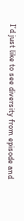I’d just like to see diversity from episode and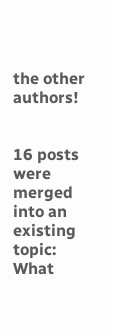the other authors!


16 posts were merged into an existing topic: What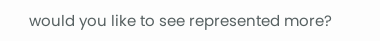would you like to see represented more?